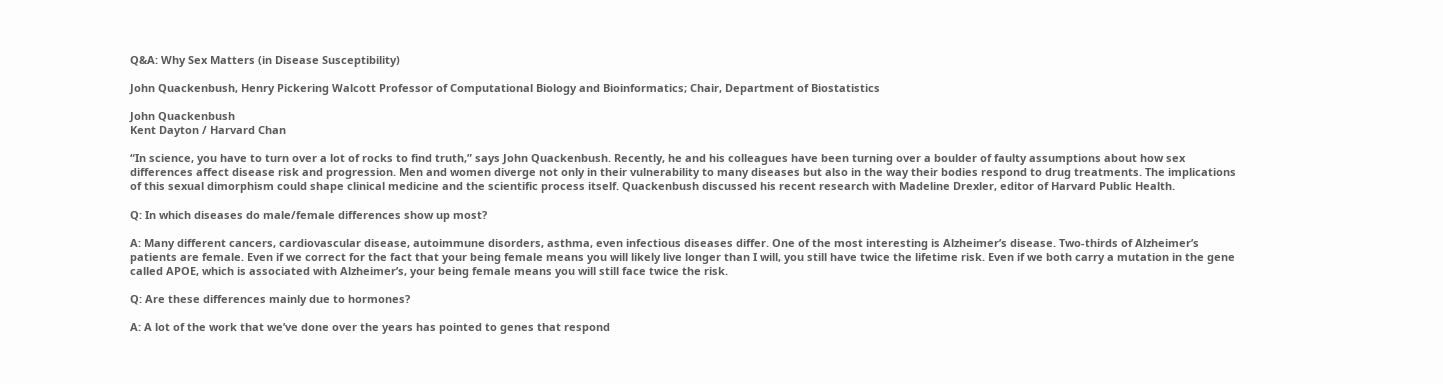Q&A: Why Sex Matters (in Disease Susceptibility)

John Quackenbush, Henry Pickering Walcott Professor of Computational Biology and Bioinformatics; Chair, Department of Biostatistics

John Quackenbush
Kent Dayton / Harvard Chan

“In science, you have to turn over a lot of rocks to find truth,” says John Quackenbush. Recently, he and his colleagues have been turning over a boulder of faulty assumptions about how sex differences affect disease risk and progression. Men and women diverge not only in their vulnerability to many diseases but also in the way their bodies respond to drug treatments. The implications of this sexual dimorphism could shape clinical medicine and the scientific process itself. Quackenbush discussed his recent research with Madeline Drexler, editor of Harvard Public Health.

Q: In which diseases do male/female differences show up most?

A: Many different cancers, cardiovascular disease, autoimmune disorders, asthma, even infectious diseases differ. One of the most interesting is Alzheimer’s disease. Two-thirds of Alzheimer’s patients are female. Even if we correct for the fact that your being female means you will likely live longer than I will, you still have twice the lifetime risk. Even if we both carry a mutation in the gene called APOE, which is associated with Alzheimer’s, your being female means you will still face twice the risk.

Q: Are these differences mainly due to hormones?

A: A lot of the work that we’ve done over the years has pointed to genes that respond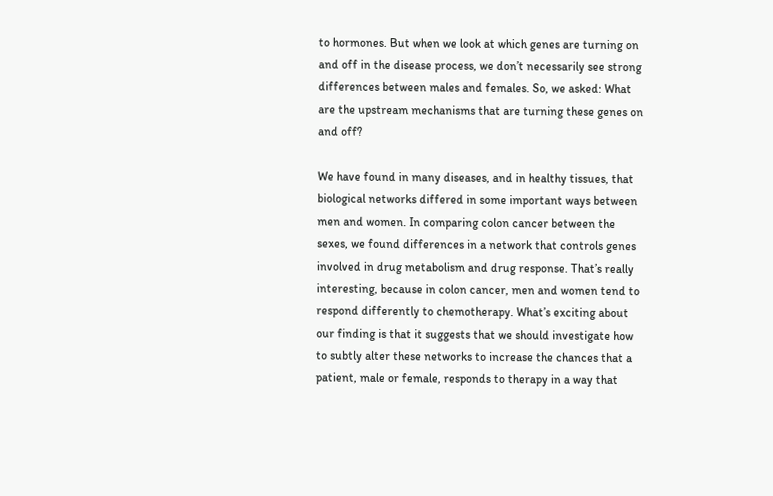to hormones. But when we look at which genes are turning on and off in the disease process, we don’t necessarily see strong differences between males and females. So, we asked: What are the upstream mechanisms that are turning these genes on and off?

We have found in many diseases, and in healthy tissues, that biological networks differed in some important ways between men and women. In comparing colon cancer between the sexes, we found differences in a network that controls genes involved in drug metabolism and drug response. That’s really interesting, because in colon cancer, men and women tend to respond differently to chemotherapy. What’s exciting about our finding is that it suggests that we should investigate how to subtly alter these networks to increase the chances that a patient, male or female, responds to therapy in a way that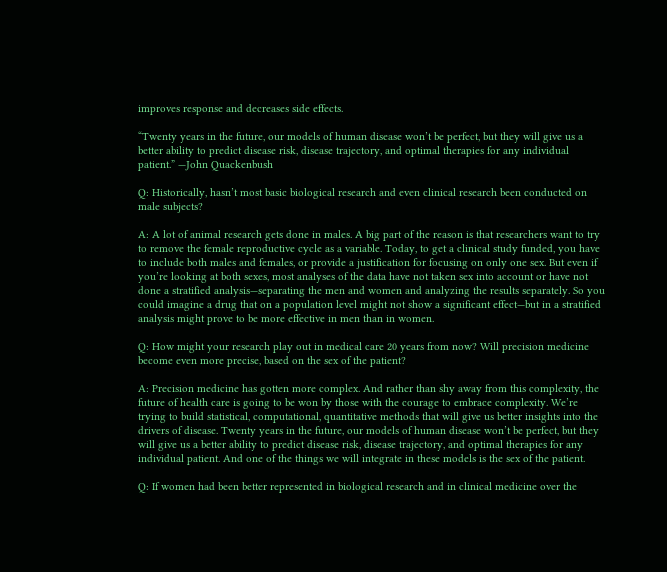improves response and decreases side effects.

“Twenty years in the future, our models of human disease won’t be perfect, but they will give us a better ability to predict disease risk, disease trajectory, and optimal therapies for any individual patient.” —John Quackenbush

Q: Historically, hasn’t most basic biological research and even clinical research been conducted on male subjects?

A: A lot of animal research gets done in males. A big part of the reason is that researchers want to try to remove the female reproductive cycle as a variable. Today, to get a clinical study funded, you have to include both males and females, or provide a justification for focusing on only one sex. But even if you’re looking at both sexes, most analyses of the data have not taken sex into account or have not done a stratified analysis—separating the men and women and analyzing the results separately. So you could imagine a drug that on a population level might not show a significant effect—but in a stratified analysis might prove to be more effective in men than in women.

Q: How might your research play out in medical care 20 years from now? Will precision medicine become even more precise, based on the sex of the patient?

A: Precision medicine has gotten more complex. And rather than shy away from this complexity, the future of health care is going to be won by those with the courage to embrace complexity. We’re trying to build statistical, computational, quantitative methods that will give us better insights into the drivers of disease. Twenty years in the future, our models of human disease won’t be perfect, but they will give us a better ability to predict disease risk, disease trajectory, and optimal therapies for any individual patient. And one of the things we will integrate in these models is the sex of the patient.

Q: If women had been better represented in biological research and in clinical medicine over the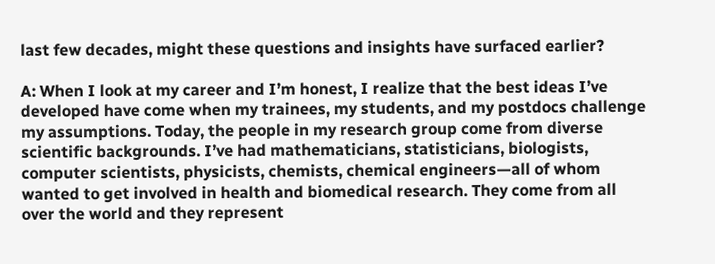last few decades, might these questions and insights have surfaced earlier?

A: When I look at my career and I’m honest, I realize that the best ideas I’ve developed have come when my trainees, my students, and my postdocs challenge my assumptions. Today, the people in my research group come from diverse scientific backgrounds. I’ve had mathematicians, statisticians, biologists, computer scientists, physicists, chemists, chemical engineers—all of whom wanted to get involved in health and biomedical research. They come from all over the world and they represent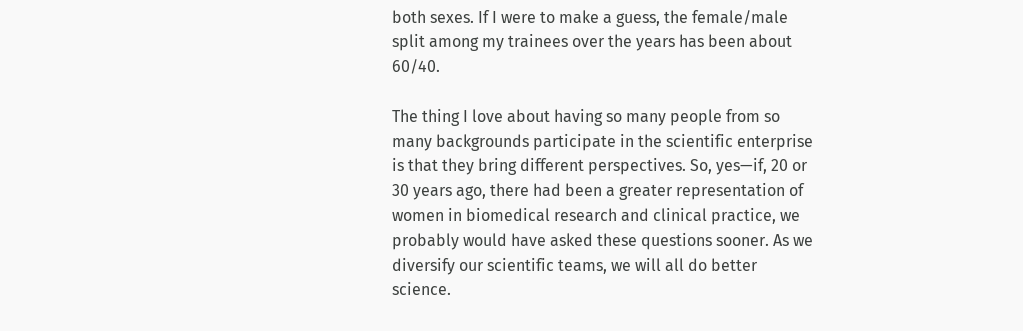both sexes. If I were to make a guess, the female/male split among my trainees over the years has been about 60/40.

The thing I love about having so many people from so many backgrounds participate in the scientific enterprise is that they bring different perspectives. So, yes—if, 20 or 30 years ago, there had been a greater representation of women in biomedical research and clinical practice, we probably would have asked these questions sooner. As we diversify our scientific teams, we will all do better science.